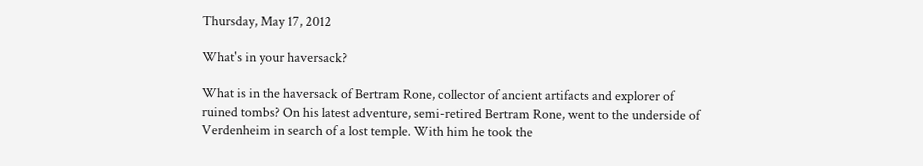Thursday, May 17, 2012

What's in your haversack?

What is in the haversack of Bertram Rone, collector of ancient artifacts and explorer of ruined tombs? On his latest adventure, semi-retired Bertram Rone, went to the underside of Verdenheim in search of a lost temple. With him he took the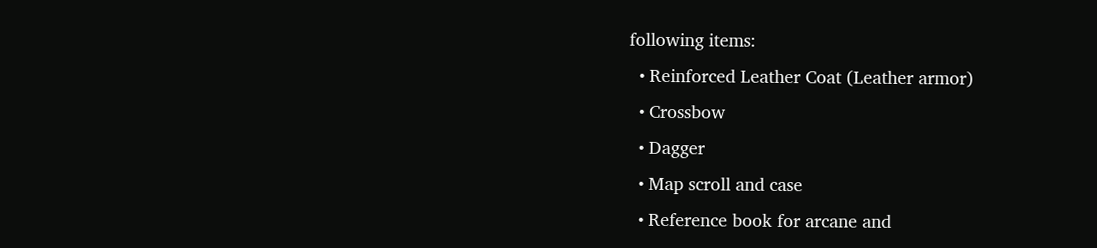following items:
  • Reinforced Leather Coat (Leather armor)
  • Crossbow
  • Dagger
  • Map scroll and case
  • Reference book for arcane and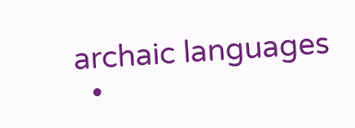archaic languages
  •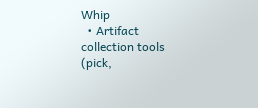Whip
  • Artifact collection tools (pick,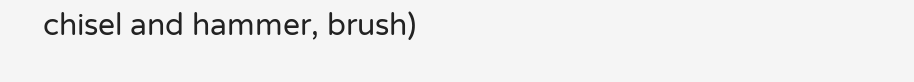chisel and hammer, brush)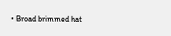• Broad brimmed hat